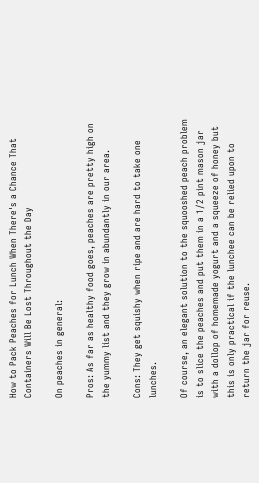How to Pack Peaches for Lunch When There's a Chance That Containers Will Be Lost Throughout the Day

On peaches in general:

Pros: As far as healthy food goes, peaches are pretty high on the yummy list and they grow in abundantly in our area.

Cons: They get squishy when ripe and are hard to take one lunches.

Of course, an elegant solution to the squooshed peach problem is to slice the peaches and put them in a 1/2 pint mason jar with a dollop of homemade yogurt and a squeeze of honey but this is only practical if the lunchee can be relied upon to return the jar for reuse.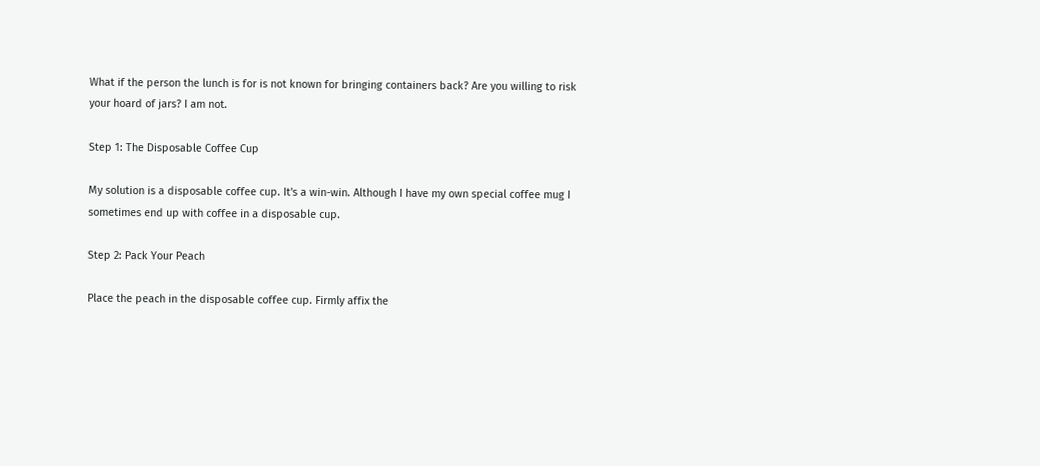What if the person the lunch is for is not known for bringing containers back? Are you willing to risk your hoard of jars? I am not.

Step 1: The Disposable Coffee Cup

My solution is a disposable coffee cup. It's a win-win. Although I have my own special coffee mug I sometimes end up with coffee in a disposable cup.

Step 2: Pack Your Peach

Place the peach in the disposable coffee cup. Firmly affix the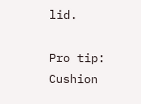lid.

Pro tip: Cushion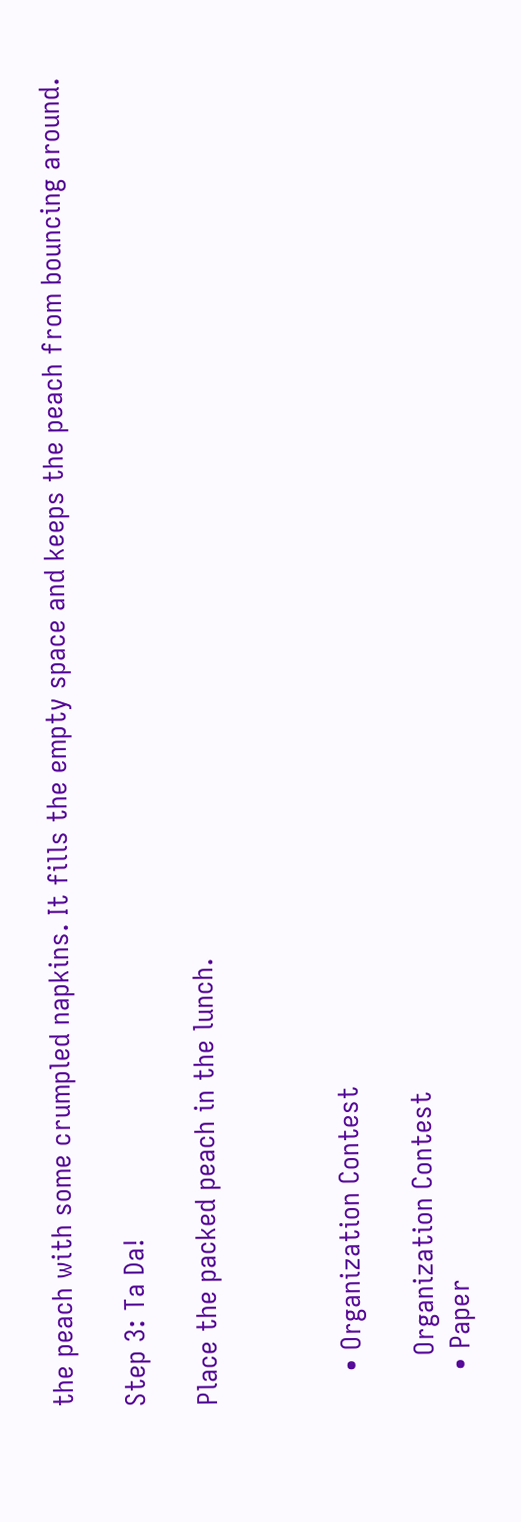the peach with some crumpled napkins. It fills the empty space and keeps the peach from bouncing around.

Step 3: Ta Da!

Place the packed peach in the lunch.



    • Organization Contest

      Organization Contest
    • Paper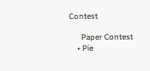Contest

      Paper Contest
    • Pie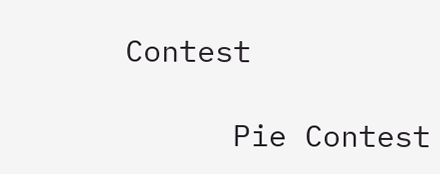Contest

      Pie Contest